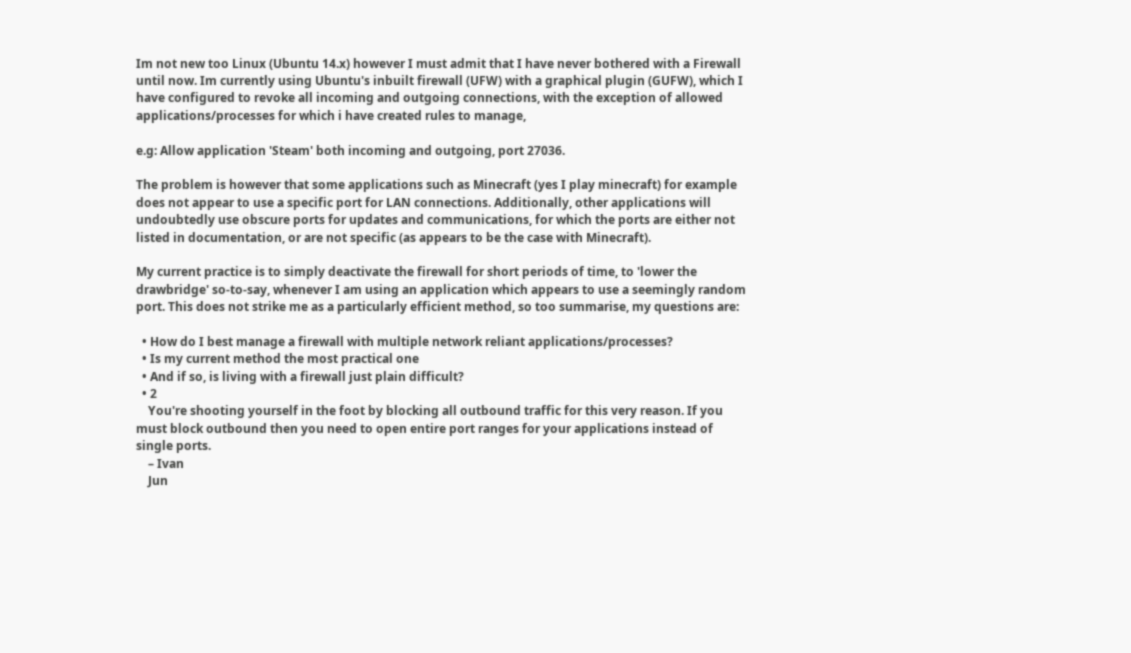Im not new too Linux (Ubuntu 14.x) however I must admit that I have never bothered with a Firewall until now. Im currently using Ubuntu's inbuilt firewall (UFW) with a graphical plugin (GUFW), which I have configured to revoke all incoming and outgoing connections, with the exception of allowed applications/processes for which i have created rules to manage,

e.g: Allow application 'Steam' both incoming and outgoing, port 27036.

The problem is however that some applications such as Minecraft (yes I play minecraft) for example does not appear to use a specific port for LAN connections. Additionally, other applications will undoubtedly use obscure ports for updates and communications, for which the ports are either not listed in documentation, or are not specific (as appears to be the case with Minecraft).

My current practice is to simply deactivate the firewall for short periods of time, to 'lower the drawbridge' so-to-say, whenever I am using an application which appears to use a seemingly random port. This does not strike me as a particularly efficient method, so too summarise, my questions are:

  • How do I best manage a firewall with multiple network reliant applications/processes?
  • Is my current method the most practical one
  • And if so, is living with a firewall just plain difficult?
  • 2
    You're shooting yourself in the foot by blocking all outbound traffic for this very reason. If you must block outbound then you need to open entire port ranges for your applications instead of single ports.
    – Ivan
    Jun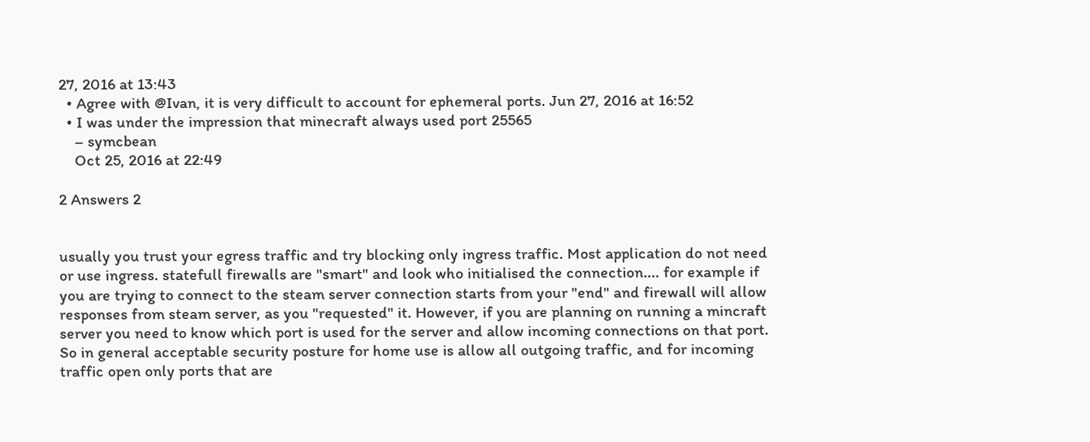27, 2016 at 13:43
  • Agree with @Ivan, it is very difficult to account for ephemeral ports. Jun 27, 2016 at 16:52
  • I was under the impression that minecraft always used port 25565
    – symcbean
    Oct 25, 2016 at 22:49

2 Answers 2


usually you trust your egress traffic and try blocking only ingress traffic. Most application do not need or use ingress. statefull firewalls are "smart" and look who initialised the connection.... for example if you are trying to connect to the steam server connection starts from your "end" and firewall will allow responses from steam server, as you "requested" it. However, if you are planning on running a mincraft server you need to know which port is used for the server and allow incoming connections on that port. So in general acceptable security posture for home use is allow all outgoing traffic, and for incoming traffic open only ports that are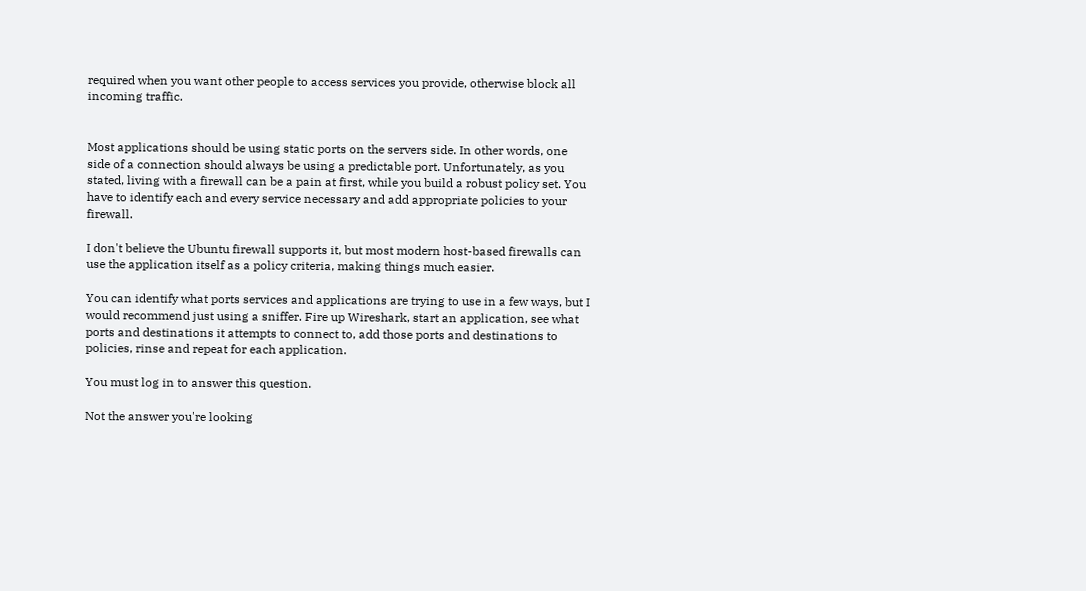required when you want other people to access services you provide, otherwise block all incoming traffic.


Most applications should be using static ports on the servers side. In other words, one side of a connection should always be using a predictable port. Unfortunately, as you stated, living with a firewall can be a pain at first, while you build a robust policy set. You have to identify each and every service necessary and add appropriate policies to your firewall.

I don't believe the Ubuntu firewall supports it, but most modern host-based firewalls can use the application itself as a policy criteria, making things much easier.

You can identify what ports services and applications are trying to use in a few ways, but I would recommend just using a sniffer. Fire up Wireshark, start an application, see what ports and destinations it attempts to connect to, add those ports and destinations to policies, rinse and repeat for each application.

You must log in to answer this question.

Not the answer you're looking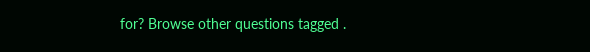for? Browse other questions tagged .